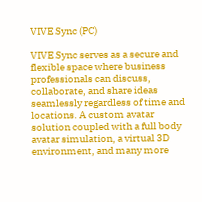VIVE Sync (PC)

VIVE Sync serves as a secure and flexible space where business professionals can discuss, collaborate, and share ideas seamlessly regardless of time and locations. A custom avatar solution coupled with a full body avatar simulation, a virtual 3D environment, and many more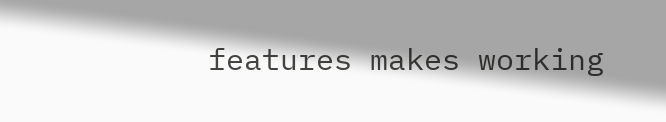features makes working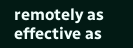remotely as effective as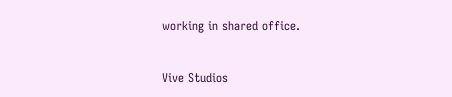working in shared office.


Vive Studios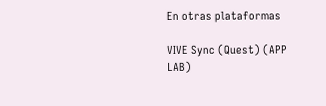En otras plataformas

VIVE Sync (Quest) (APP LAB)